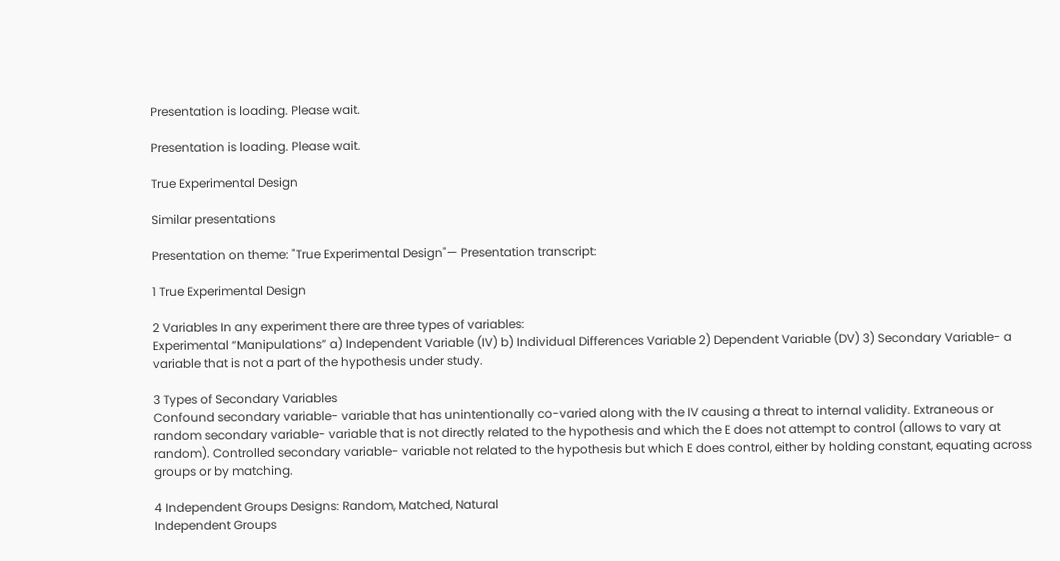Presentation is loading. Please wait.

Presentation is loading. Please wait.

True Experimental Design

Similar presentations

Presentation on theme: "True Experimental Design"— Presentation transcript:

1 True Experimental Design

2 Variables In any experiment there are three types of variables:
Experimental “Manipulations” a) Independent Variable (IV) b) Individual Differences Variable 2) Dependent Variable (DV) 3) Secondary Variable- a variable that is not a part of the hypothesis under study.

3 Types of Secondary Variables
Confound secondary variable- variable that has unintentionally co-varied along with the IV causing a threat to internal validity. Extraneous or random secondary variable- variable that is not directly related to the hypothesis and which the E does not attempt to control (allows to vary at random). Controlled secondary variable- variable not related to the hypothesis but which E does control, either by holding constant, equating across groups or by matching.

4 Independent Groups Designs: Random, Matched, Natural
Independent Groups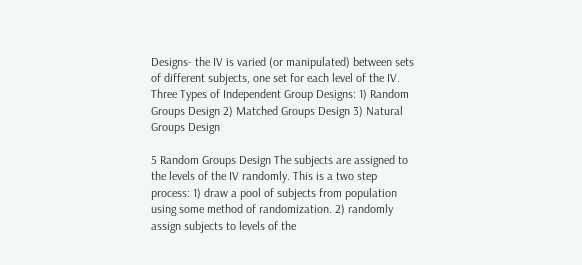Designs- the IV is varied (or manipulated) between sets of different subjects, one set for each level of the IV. Three Types of Independent Group Designs: 1) Random Groups Design 2) Matched Groups Design 3) Natural Groups Design

5 Random Groups Design The subjects are assigned to the levels of the IV randomly. This is a two step process: 1) draw a pool of subjects from population using some method of randomization. 2) randomly assign subjects to levels of the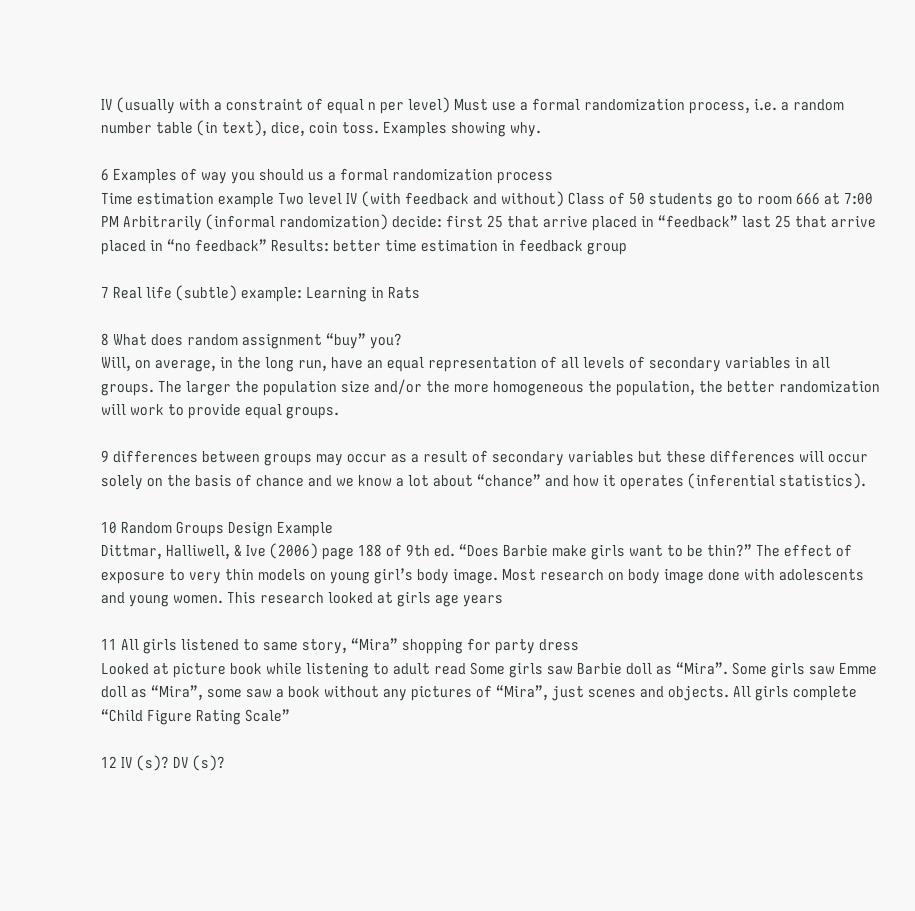IV (usually with a constraint of equal n per level) Must use a formal randomization process, i.e. a random number table (in text), dice, coin toss. Examples showing why.

6 Examples of way you should us a formal randomization process
Time estimation example Two level IV (with feedback and without) Class of 50 students go to room 666 at 7:00 PM Arbitrarily (informal randomization) decide: first 25 that arrive placed in “feedback” last 25 that arrive placed in “no feedback” Results: better time estimation in feedback group

7 Real life (subtle) example: Learning in Rats

8 What does random assignment “buy” you?
Will, on average, in the long run, have an equal representation of all levels of secondary variables in all groups. The larger the population size and/or the more homogeneous the population, the better randomization will work to provide equal groups.

9 differences between groups may occur as a result of secondary variables but these differences will occur solely on the basis of chance and we know a lot about “chance” and how it operates (inferential statistics).

10 Random Groups Design Example
Dittmar, Halliwell, & Ive (2006) page 188 of 9th ed. “Does Barbie make girls want to be thin?” The effect of exposure to very thin models on young girl’s body image. Most research on body image done with adolescents and young women. This research looked at girls age years

11 All girls listened to same story, “Mira” shopping for party dress
Looked at picture book while listening to adult read Some girls saw Barbie doll as “Mira”. Some girls saw Emme doll as “Mira”, some saw a book without any pictures of “Mira”, just scenes and objects. All girls complete “Child Figure Rating Scale”

12 IV (s)? DV (s)?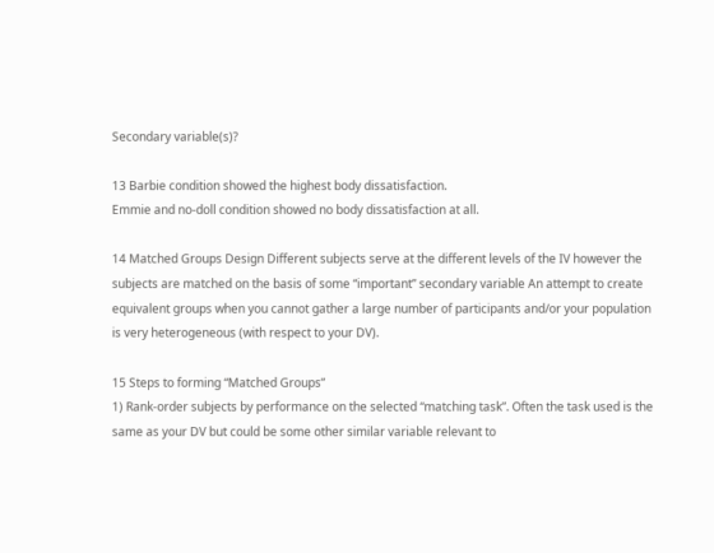Secondary variable(s)?

13 Barbie condition showed the highest body dissatisfaction.
Emmie and no-doll condition showed no body dissatisfaction at all.

14 Matched Groups Design Different subjects serve at the different levels of the IV however the subjects are matched on the basis of some “important” secondary variable An attempt to create equivalent groups when you cannot gather a large number of participants and/or your population is very heterogeneous (with respect to your DV).

15 Steps to forming “Matched Groups”
1) Rank-order subjects by performance on the selected “matching task”. Often the task used is the same as your DV but could be some other similar variable relevant to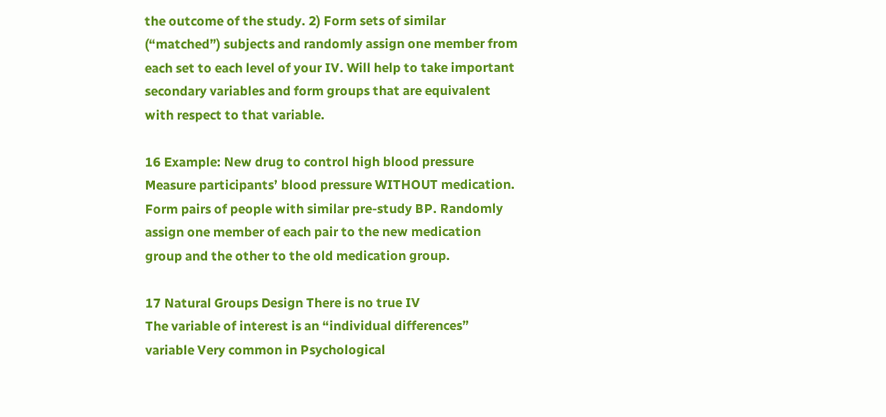the outcome of the study. 2) Form sets of similar (“matched”) subjects and randomly assign one member from each set to each level of your IV. Will help to take important secondary variables and form groups that are equivalent with respect to that variable.

16 Example: New drug to control high blood pressure
Measure participants’ blood pressure WITHOUT medication. Form pairs of people with similar pre-study BP. Randomly assign one member of each pair to the new medication group and the other to the old medication group.

17 Natural Groups Design There is no true IV
The variable of interest is an “individual differences” variable Very common in Psychological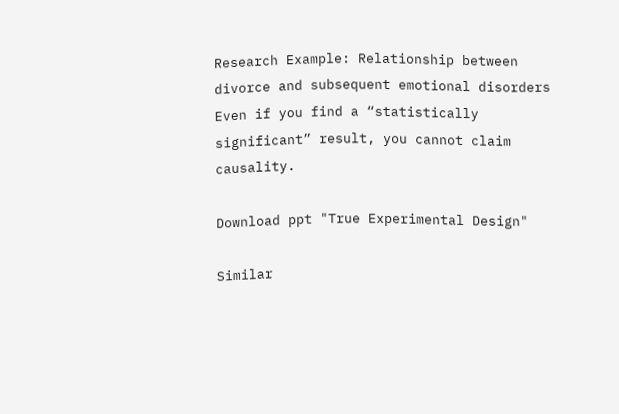Research Example: Relationship between divorce and subsequent emotional disorders Even if you find a “statistically significant” result, you cannot claim causality.

Download ppt "True Experimental Design"

Similar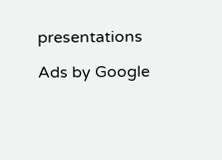presentations

Ads by Google